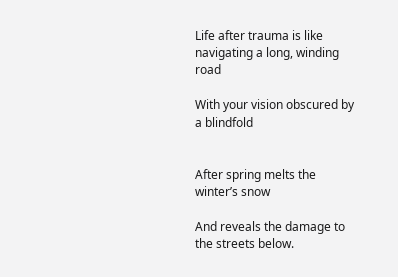Life after trauma is like navigating a long, winding road

With your vision obscured by a blindfold


After spring melts the winter’s snow

And reveals the damage to the streets below.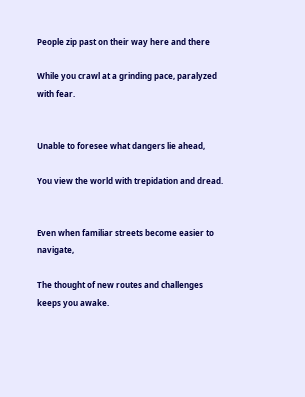People zip past on their way here and there

While you crawl at a grinding pace, paralyzed with fear.


Unable to foresee what dangers lie ahead,

You view the world with trepidation and dread.


Even when familiar streets become easier to navigate,

The thought of new routes and challenges keeps you awake.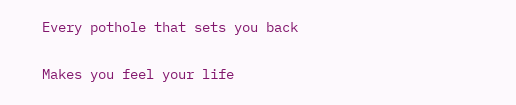Every pothole that sets you back

Makes you feel your life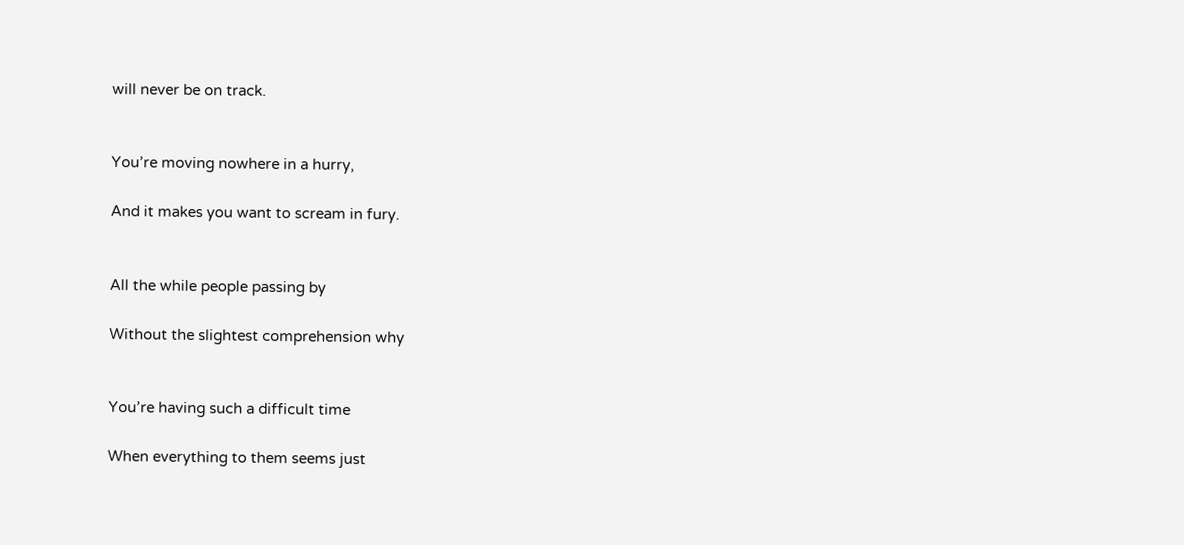will never be on track.


You’re moving nowhere in a hurry,

And it makes you want to scream in fury.


All the while people passing by

Without the slightest comprehension why


You’re having such a difficult time

When everything to them seems just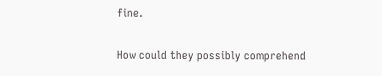fine.


How could they possibly comprehend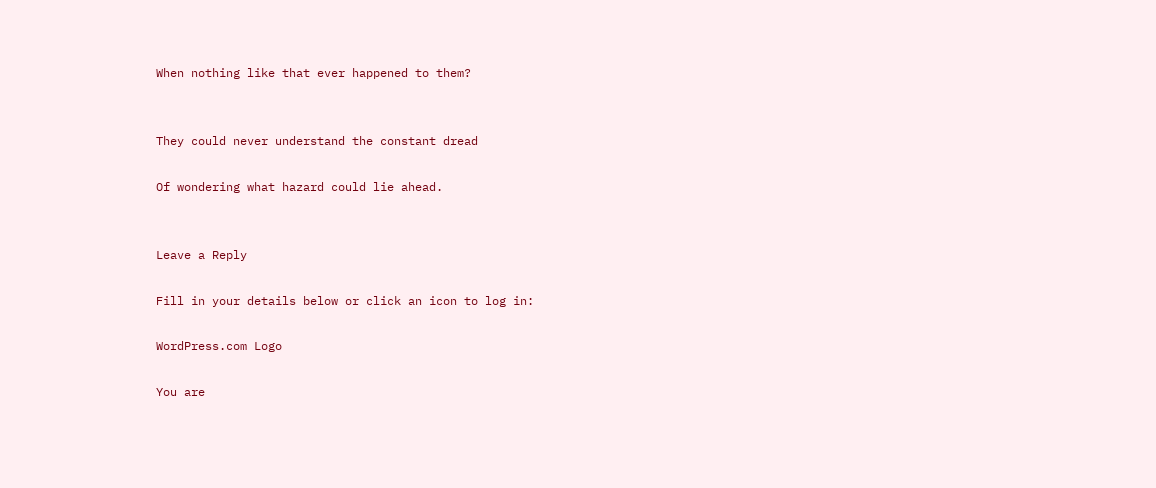When nothing like that ever happened to them?


They could never understand the constant dread

Of wondering what hazard could lie ahead.


Leave a Reply

Fill in your details below or click an icon to log in:

WordPress.com Logo

You are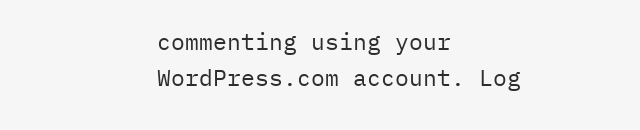commenting using your WordPress.com account. Log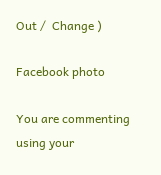Out /  Change )

Facebook photo

You are commenting using your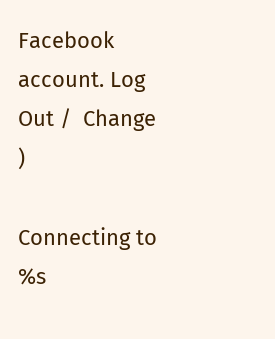Facebook account. Log Out /  Change )

Connecting to %s